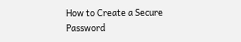How to Create a Secure Password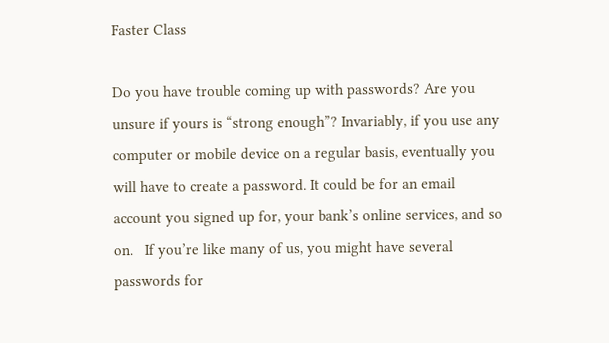Faster Class

Do you have trouble coming up with passwords? Are you unsure if yours is “strong enough”? Invariably, if you use any computer or mobile device on a regular basis, eventually you will have to create a password. It could be for an email account you signed up for, your bank’s online services, and so on.   If you’re like many of us, you might have several passwords for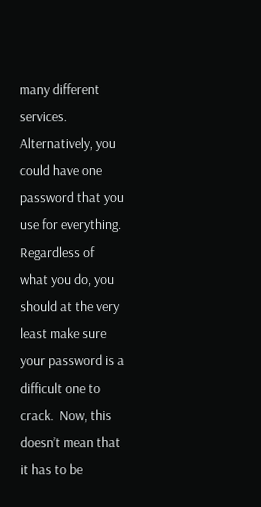many different services. Alternatively, you could have one password that you use for everything. Regardless of what you do, you should at the very least make sure your password is a difficult one to crack.  Now, this doesn’t mean that it has to be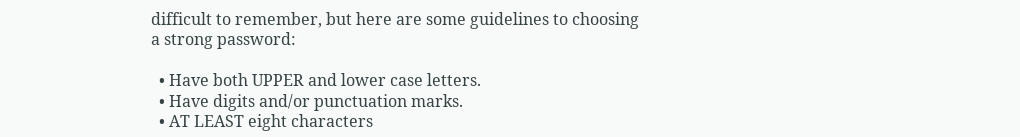difficult to remember, but here are some guidelines to choosing a strong password:

  • Have both UPPER and lower case letters.
  • Have digits and/or punctuation marks.
  • AT LEAST eight characters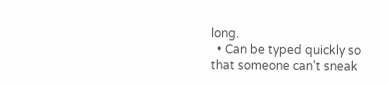long.
  • Can be typed quickly so that someone can’t sneak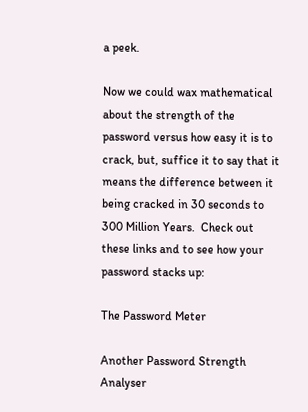a peek.

Now we could wax mathematical about the strength of the password versus how easy it is to crack, but, suffice it to say that it means the difference between it being cracked in 30 seconds to 300 Million Years.  Check out these links and to see how your password stacks up:

The Password Meter

Another Password Strength Analyser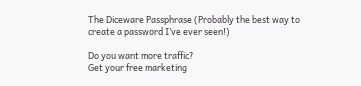The Diceware Passphrase (Probably the best way to create a password I’ve ever seen!)

Do you want more traffic?
Get your free marketing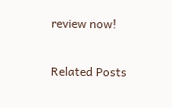review now!

Related Posts